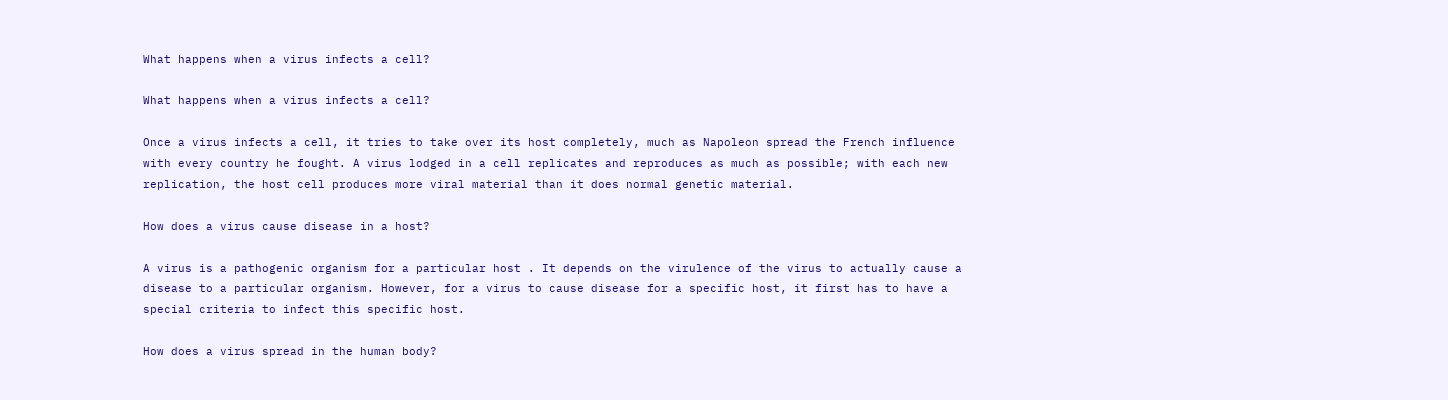What happens when a virus infects a cell?

What happens when a virus infects a cell?

Once a virus infects a cell, it tries to take over its host completely, much as Napoleon spread the French influence with every country he fought. A virus lodged in a cell replicates and reproduces as much as possible; with each new replication, the host cell produces more viral material than it does normal genetic material.

How does a virus cause disease in a host?

A virus is a pathogenic organism for a particular host . It depends on the virulence of the virus to actually cause a disease to a particular organism. However, for a virus to cause disease for a specific host, it first has to have a special criteria to infect this specific host.

How does a virus spread in the human body?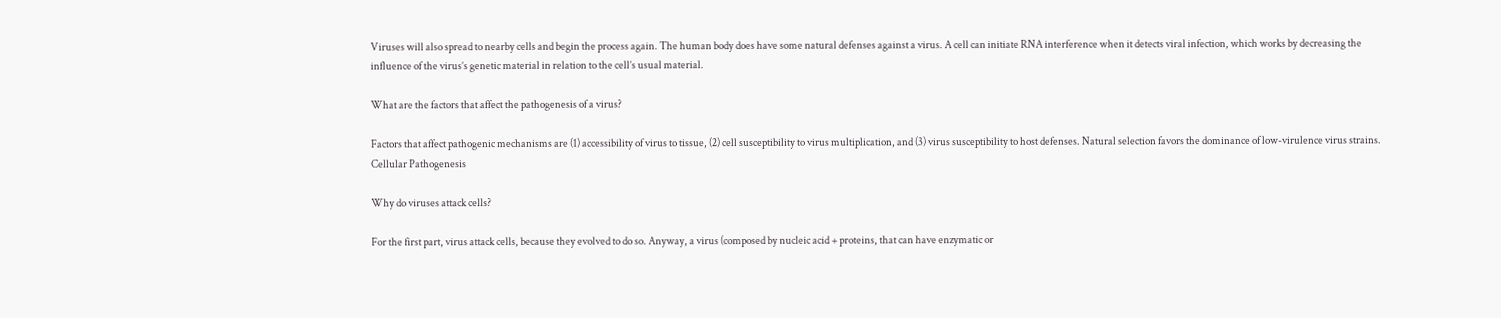Viruses will also spread to nearby cells and begin the process again. The human body does have some natural defenses against a virus. A cell can initiate RNA interference when it detects viral infection, which works by decreasing the influence of the virus’s genetic material in relation to the cell’s usual material.

What are the factors that affect the pathogenesis of a virus?

Factors that affect pathogenic mechanisms are (1) accessibility of virus to tissue, (2) cell susceptibility to virus multiplication, and (3) virus susceptibility to host defenses. Natural selection favors the dominance of low-virulence virus strains. Cellular Pathogenesis

Why do viruses attack cells?

For the first part, virus attack cells, because they evolved to do so. Anyway, a virus (composed by nucleic acid + proteins, that can have enzymatic or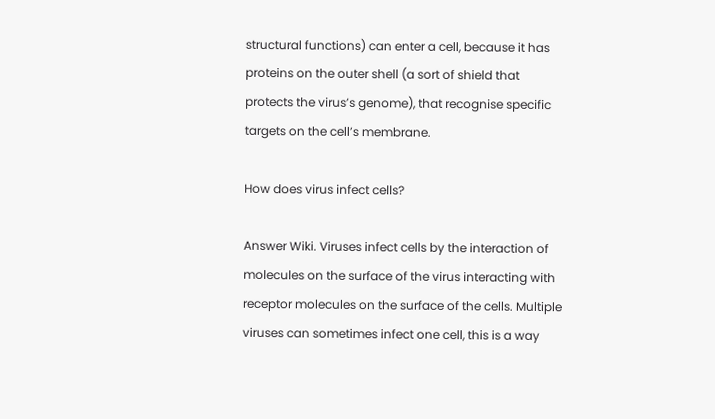structural functions) can enter a cell, because it has proteins on the outer shell (a sort of shield that protects the virus’s genome), that recognise specific targets on the cell’s membrane.

How does virus infect cells?

Answer Wiki. Viruses infect cells by the interaction of molecules on the surface of the virus interacting with receptor molecules on the surface of the cells. Multiple viruses can sometimes infect one cell, this is a way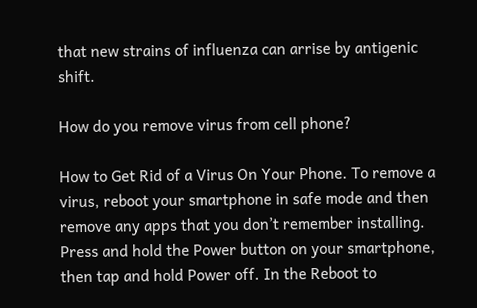that new strains of influenza can arrise by antigenic shift.

How do you remove virus from cell phone?

How to Get Rid of a Virus On Your Phone. To remove a virus, reboot your smartphone in safe mode and then remove any apps that you don’t remember installing. Press and hold the Power button on your smartphone, then tap and hold Power off. In the Reboot to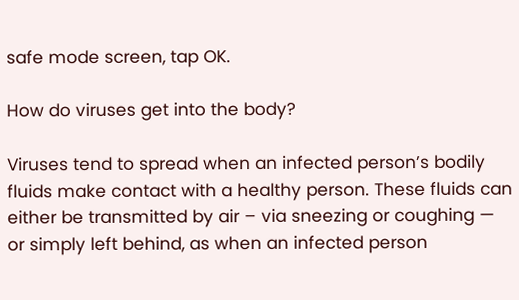safe mode screen, tap OK.

How do viruses get into the body?

Viruses tend to spread when an infected person’s bodily fluids make contact with a healthy person. These fluids can either be transmitted by air – via sneezing or coughing — or simply left behind, as when an infected person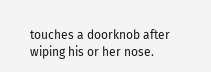touches a doorknob after wiping his or her nose.